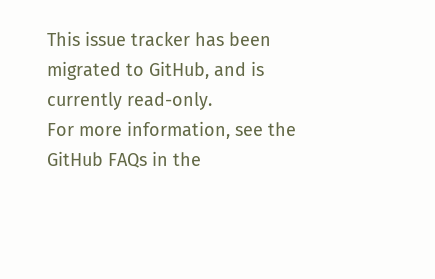This issue tracker has been migrated to GitHub, and is currently read-only.
For more information, see the GitHub FAQs in the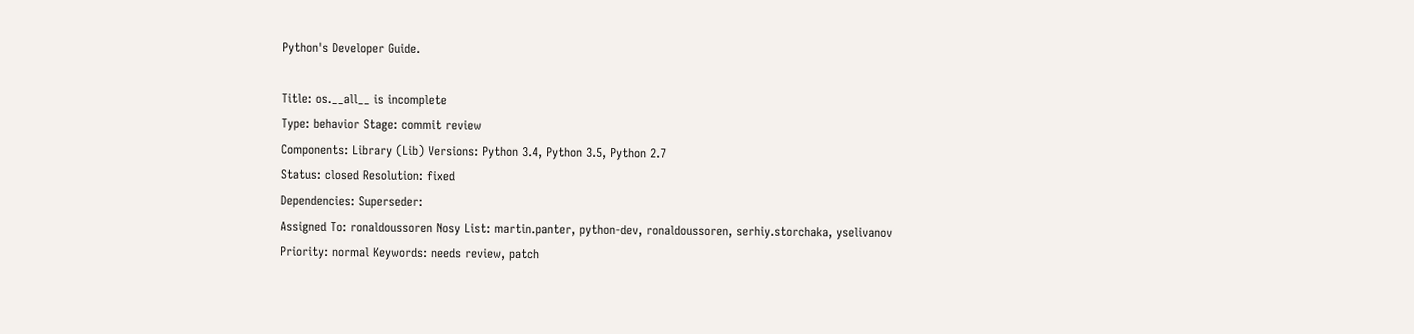Python's Developer Guide.

Title: os.__all__ is incomplete
Type: behavior Stage: commit review
Components: Library (Lib) Versions: Python 3.4, Python 3.5, Python 2.7
Status: closed Resolution: fixed
Dependencies: Superseder:
Assigned To: ronaldoussoren Nosy List: martin.panter, python-dev, ronaldoussoren, serhiy.storchaka, yselivanov
Priority: normal Keywords: needs review, patch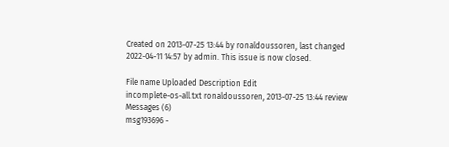Created on 2013-07-25 13:44 by ronaldoussoren, last changed 2022-04-11 14:57 by admin. This issue is now closed.

File name Uploaded Description Edit
incomplete-os-all.txt ronaldoussoren, 2013-07-25 13:44 review
Messages (6)
msg193696 -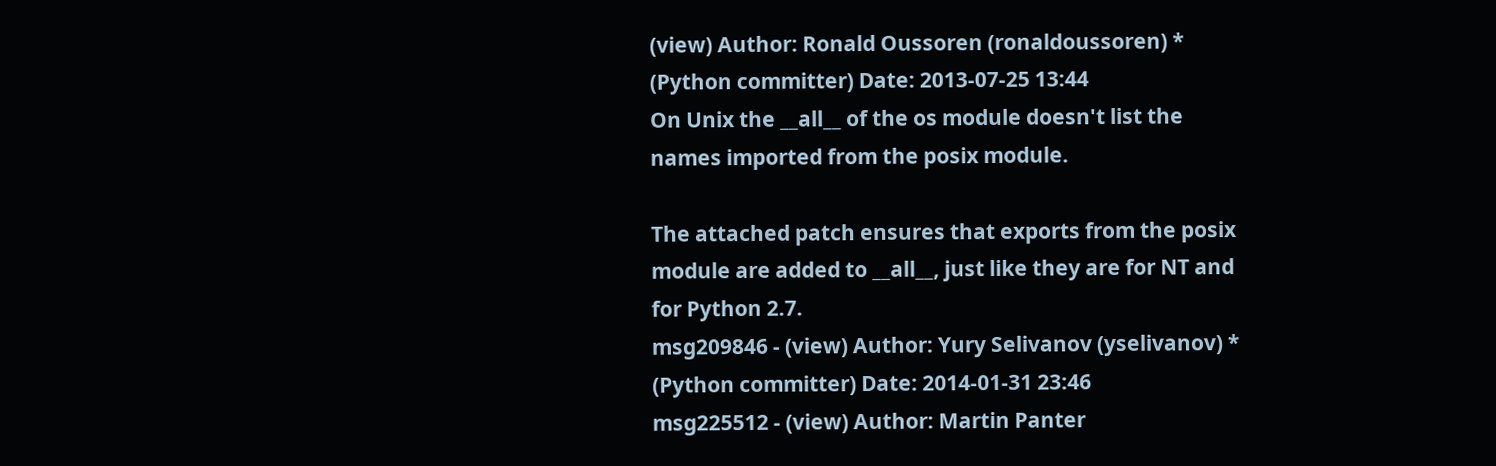(view) Author: Ronald Oussoren (ronaldoussoren) * (Python committer) Date: 2013-07-25 13:44
On Unix the __all__ of the os module doesn't list the names imported from the posix module.

The attached patch ensures that exports from the posix module are added to __all__, just like they are for NT and for Python 2.7.
msg209846 - (view) Author: Yury Selivanov (yselivanov) * (Python committer) Date: 2014-01-31 23:46
msg225512 - (view) Author: Martin Panter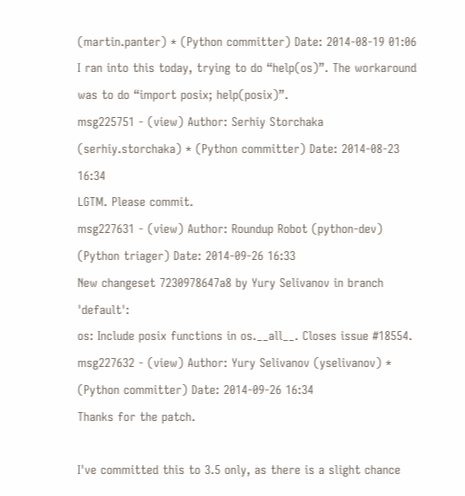(martin.panter) * (Python committer) Date: 2014-08-19 01:06
I ran into this today, trying to do “help(os)”. The workaround was to do “import posix; help(posix)”.
msg225751 - (view) Author: Serhiy Storchaka (serhiy.storchaka) * (Python committer) Date: 2014-08-23 16:34
LGTM. Please commit.
msg227631 - (view) Author: Roundup Robot (python-dev) (Python triager) Date: 2014-09-26 16:33
New changeset 7230978647a8 by Yury Selivanov in branch 'default':
os: Include posix functions in os.__all__. Closes issue #18554.
msg227632 - (view) Author: Yury Selivanov (yselivanov) * (Python committer) Date: 2014-09-26 16:34
Thanks for the patch.

I've committed this to 3.5 only, as there is a slight chance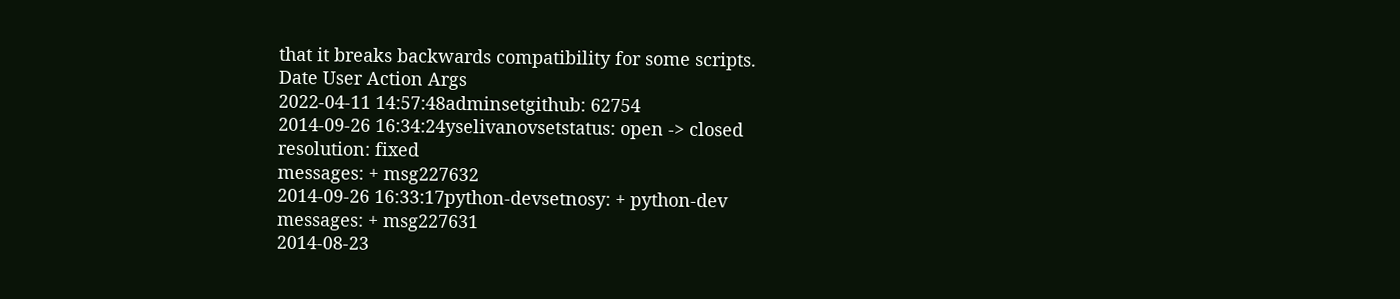that it breaks backwards compatibility for some scripts.
Date User Action Args
2022-04-11 14:57:48adminsetgithub: 62754
2014-09-26 16:34:24yselivanovsetstatus: open -> closed
resolution: fixed
messages: + msg227632
2014-09-26 16:33:17python-devsetnosy: + python-dev
messages: + msg227631
2014-08-23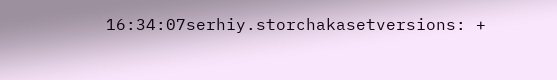16:34:07serhiy.storchakasetversions: +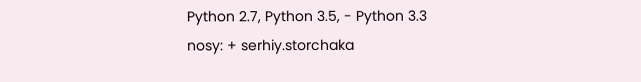Python 2.7, Python 3.5, - Python 3.3
nosy: + serhiy.storchaka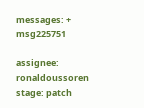messages: + msg225751

assignee: ronaldoussoren
stage: patch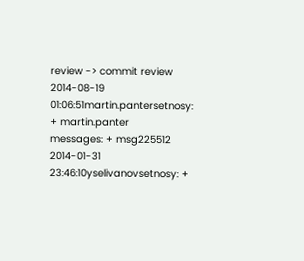review -> commit review
2014-08-19 01:06:51martin.pantersetnosy: + martin.panter
messages: + msg225512
2014-01-31 23:46:10yselivanovsetnosy: +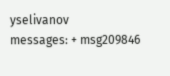yselivanov
messages: + msg209846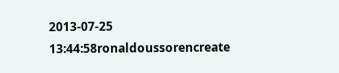2013-07-25 13:44:58ronaldoussorencreate